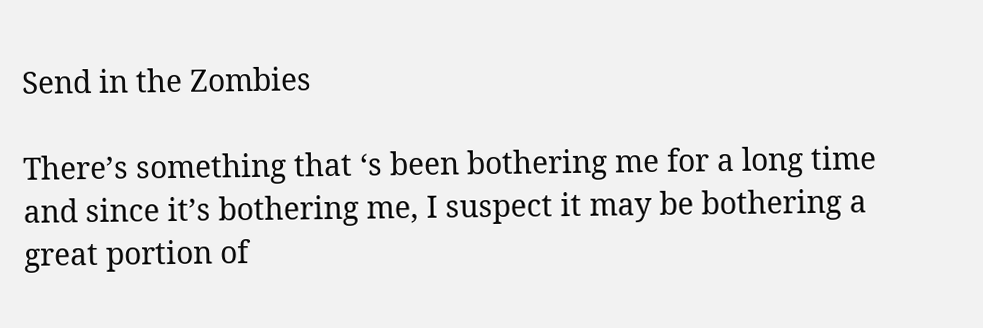Send in the Zombies

There’s something that ‘s been bothering me for a long time and since it’s bothering me, I suspect it may be bothering a great portion of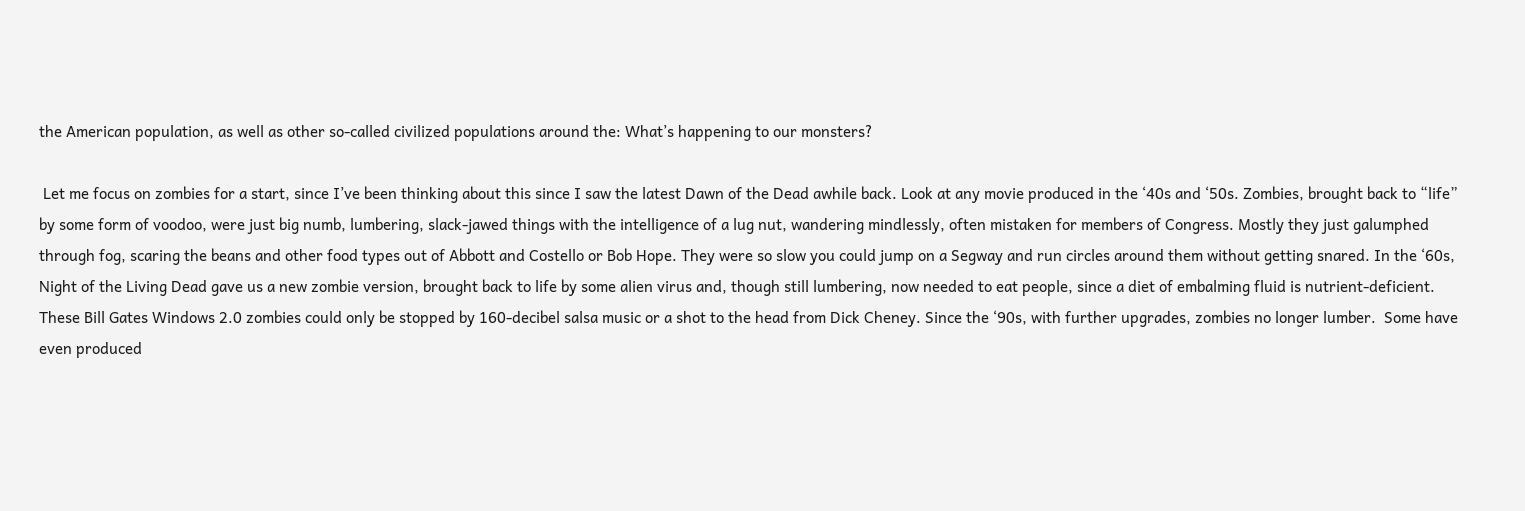the American population, as well as other so-called civilized populations around the: What’s happening to our monsters?

 Let me focus on zombies for a start, since I’ve been thinking about this since I saw the latest Dawn of the Dead awhile back. Look at any movie produced in the ‘40s and ‘50s. Zombies, brought back to “life” by some form of voodoo, were just big numb, lumbering, slack-jawed things with the intelligence of a lug nut, wandering mindlessly, often mistaken for members of Congress. Mostly they just galumphed through fog, scaring the beans and other food types out of Abbott and Costello or Bob Hope. They were so slow you could jump on a Segway and run circles around them without getting snared. In the ‘60s, Night of the Living Dead gave us a new zombie version, brought back to life by some alien virus and, though still lumbering, now needed to eat people, since a diet of embalming fluid is nutrient-deficient. These Bill Gates Windows 2.0 zombies could only be stopped by 160-decibel salsa music or a shot to the head from Dick Cheney. Since the ‘90s, with further upgrades, zombies no longer lumber.  Some have even produced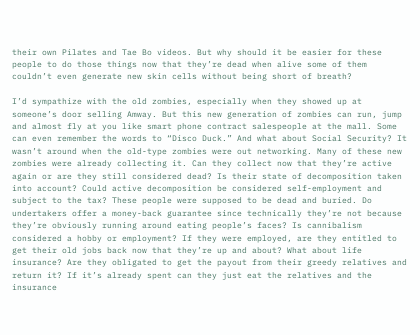their own Pilates and Tae Bo videos. But why should it be easier for these people to do those things now that they’re dead when alive some of them couldn’t even generate new skin cells without being short of breath?

I’d sympathize with the old zombies, especially when they showed up at someone’s door selling Amway. But this new generation of zombies can run, jump and almost fly at you like smart phone contract salespeople at the mall. Some can even remember the words to “Disco Duck.” And what about Social Security? It wasn’t around when the old-type zombies were out networking. Many of these new zombies were already collecting it. Can they collect now that they’re active again or are they still considered dead? Is their state of decomposition taken into account? Could active decomposition be considered self-employment and subject to the tax? These people were supposed to be dead and buried. Do undertakers offer a money-back guarantee since technically they’re not because they’re obviously running around eating people’s faces? Is cannibalism considered a hobby or employment? If they were employed, are they entitled to get their old jobs back now that they’re up and about? What about life insurance? Are they obligated to get the payout from their greedy relatives and return it? If it’s already spent can they just eat the relatives and the insurance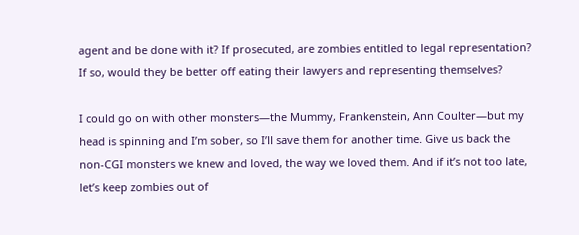agent and be done with it? If prosecuted, are zombies entitled to legal representation? If so, would they be better off eating their lawyers and representing themselves?

I could go on with other monsters—the Mummy, Frankenstein, Ann Coulter—but my head is spinning and I’m sober, so I’ll save them for another time. Give us back the non-CGI monsters we knew and loved, the way we loved them. And if it’s not too late, let’s keep zombies out of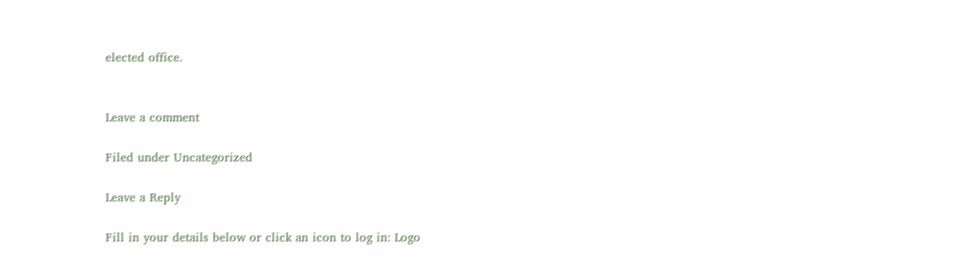elected office.


Leave a comment

Filed under Uncategorized

Leave a Reply

Fill in your details below or click an icon to log in: Logo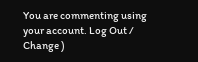You are commenting using your account. Log Out /  Change )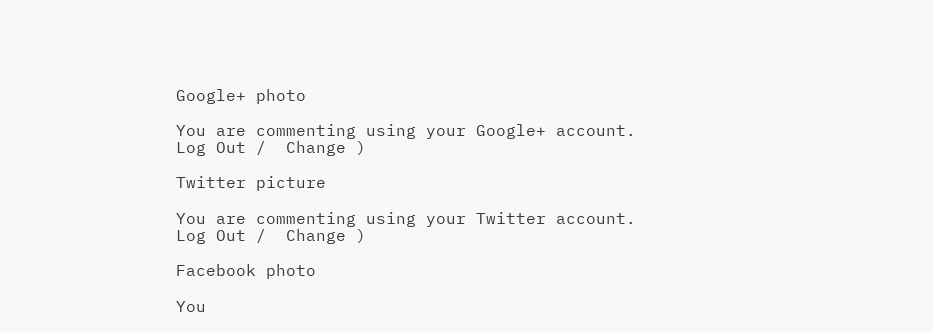Google+ photo

You are commenting using your Google+ account. Log Out /  Change )

Twitter picture

You are commenting using your Twitter account. Log Out /  Change )

Facebook photo

You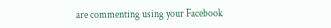are commenting using your Facebook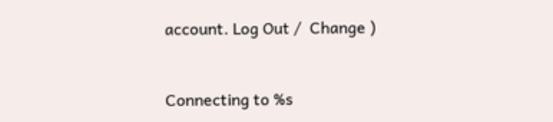account. Log Out /  Change )


Connecting to %s